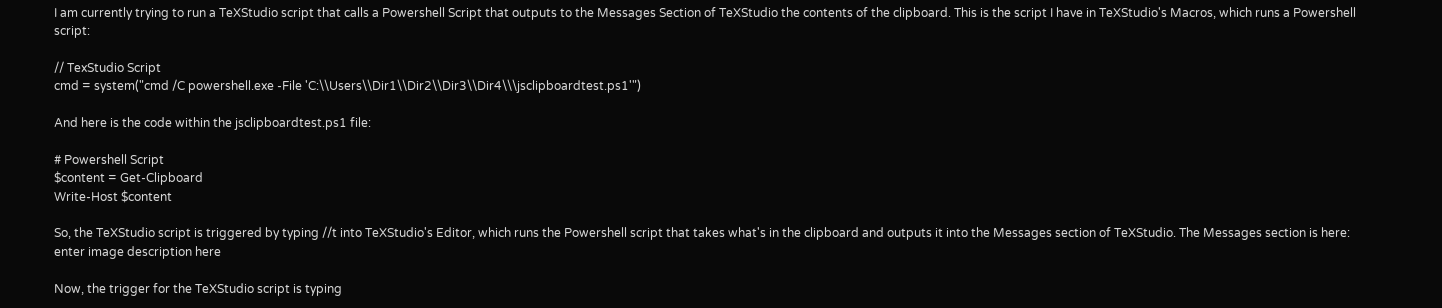I am currently trying to run a TeXStudio script that calls a Powershell Script that outputs to the Messages Section of TeXStudio the contents of the clipboard. This is the script I have in TeXStudio's Macros, which runs a Powershell script:

// TexStudio Script
cmd = system("cmd /C powershell.exe -File 'C:\\Users\\Dir1\\Dir2\\Dir3\\Dir4\\\jsclipboardtest.ps1'")

And here is the code within the jsclipboardtest.ps1 file:

# Powershell Script
$content = Get-Clipboard
Write-Host $content

So, the TeXStudio script is triggered by typing //t into TeXStudio's Editor, which runs the Powershell script that takes what's in the clipboard and outputs it into the Messages section of TeXStudio. The Messages section is here: enter image description here

Now, the trigger for the TeXStudio script is typing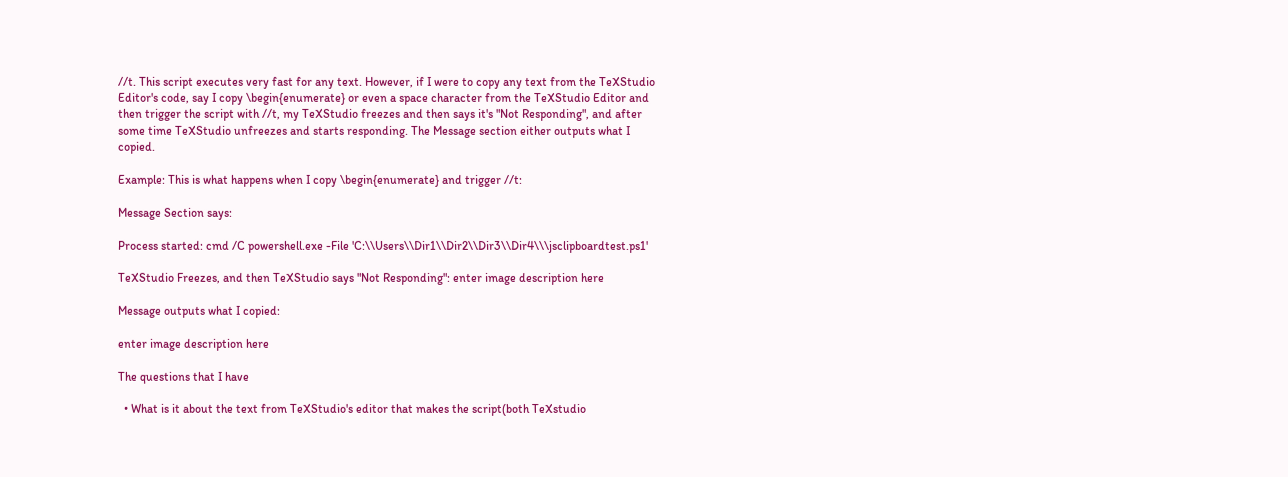//t. This script executes very fast for any text. However, if I were to copy any text from the TeXStudio Editor's code, say I copy \begin{enumerate} or even a space character from the TeXStudio Editor and then trigger the script with //t, my TeXStudio freezes and then says it's "Not Responding", and after some time TeXStudio unfreezes and starts responding. The Message section either outputs what I copied.

Example: This is what happens when I copy \begin{enumerate} and trigger //t:

Message Section says:

Process started: cmd /C powershell.exe -File 'C:\\Users\\Dir1\\Dir2\\Dir3\\Dir4\\\jsclipboardtest.ps1'

TeXStudio Freezes, and then TeXStudio says "Not Responding": enter image description here

Message outputs what I copied:

enter image description here

The questions that I have

  • What is it about the text from TeXStudio's editor that makes the script(both TeXstudio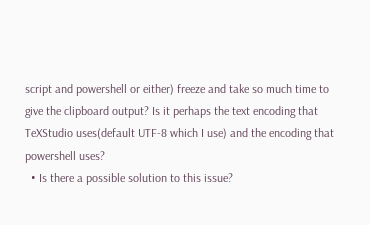script and powershell or either) freeze and take so much time to give the clipboard output? Is it perhaps the text encoding that TeXStudio uses(default UTF-8 which I use) and the encoding that powershell uses?
  • Is there a possible solution to this issue?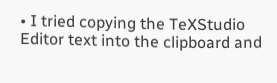• I tried copying the TeXStudio Editor text into the clipboard and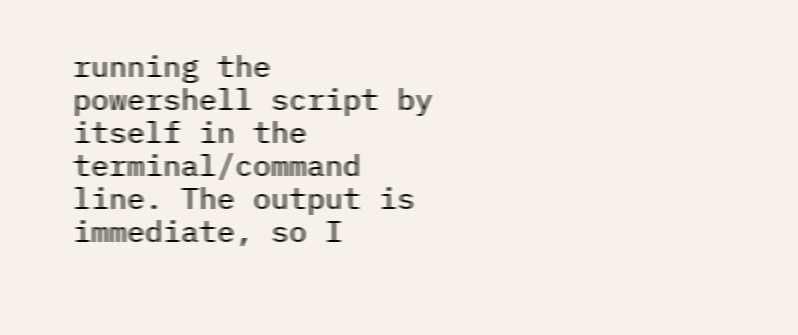running the powershell script by itself in the terminal/command line. The output is immediate, so I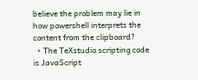believe the problem may lie in how powershell interprets the content from the clipboard?
  • The TeXstudio scripting code is JavaScript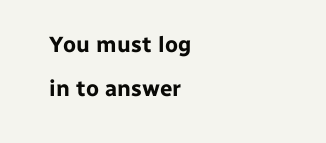You must log in to answer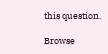this question.

Browse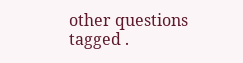other questions tagged .